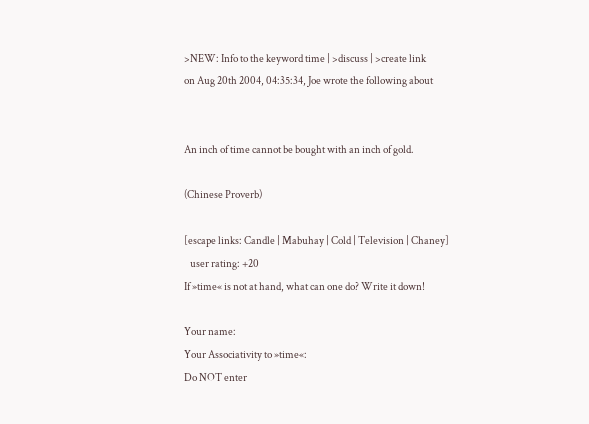>NEW: Info to the keyword time | >discuss | >create link
on Aug 20th 2004, 04:35:34, Joe wrote the following about


An inch of time cannot be bought with an inch of gold.

(Chinese Proverb)

[escape links: Candle | Mabuhay | Cold | Television | Chaney]
   user rating: +20
If »time« is not at hand, what can one do? Write it down!

Your name:
Your Associativity to »time«:
Do NOT enter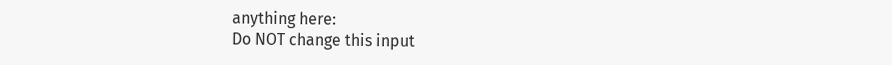anything here:
Do NOT change this input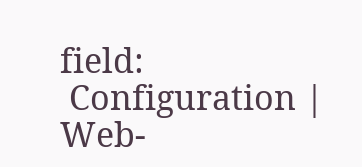field:
 Configuration | Web-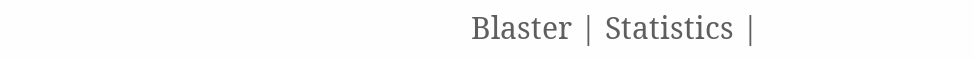Blaster | Statistics |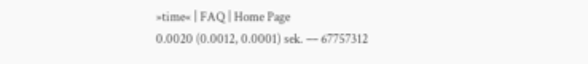»time« | FAQ | Home Page
0.0020 (0.0012, 0.0001) sek. –– 67757312